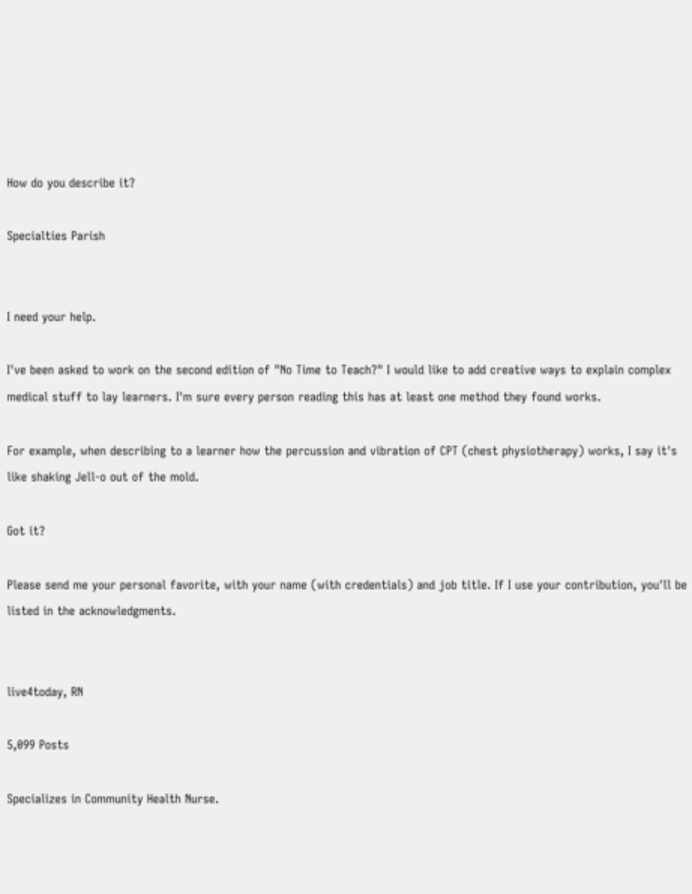How do you describe it?

Specialties Parish


I need your help.

I've been asked to work on the second edition of "No Time to Teach?" I would like to add creative ways to explain complex medical stuff to lay learners. I'm sure every person reading this has at least one method they found works.

For example, when describing to a learner how the percussion and vibration of CPT (chest physiotherapy) works, I say it's like shaking Jell-o out of the mold.

Got it?

Please send me your personal favorite, with your name (with credentials) and job title. If I use your contribution, you'll be listed in the acknowledgments.


live4today, RN

5,099 Posts

Specializes in Community Health Nurse.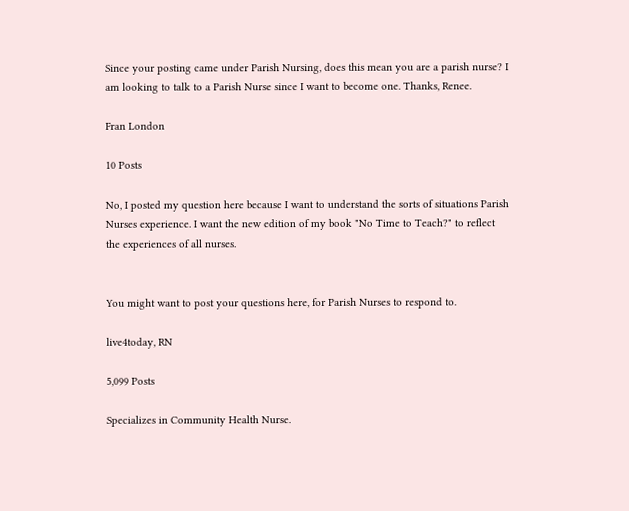Since your posting came under Parish Nursing, does this mean you are a parish nurse? I am looking to talk to a Parish Nurse since I want to become one. Thanks, Renee.

Fran London

10 Posts

No, I posted my question here because I want to understand the sorts of situations Parish Nurses experience. I want the new edition of my book "No Time to Teach?" to reflect the experiences of all nurses.


You might want to post your questions here, for Parish Nurses to respond to.

live4today, RN

5,099 Posts

Specializes in Community Health Nurse.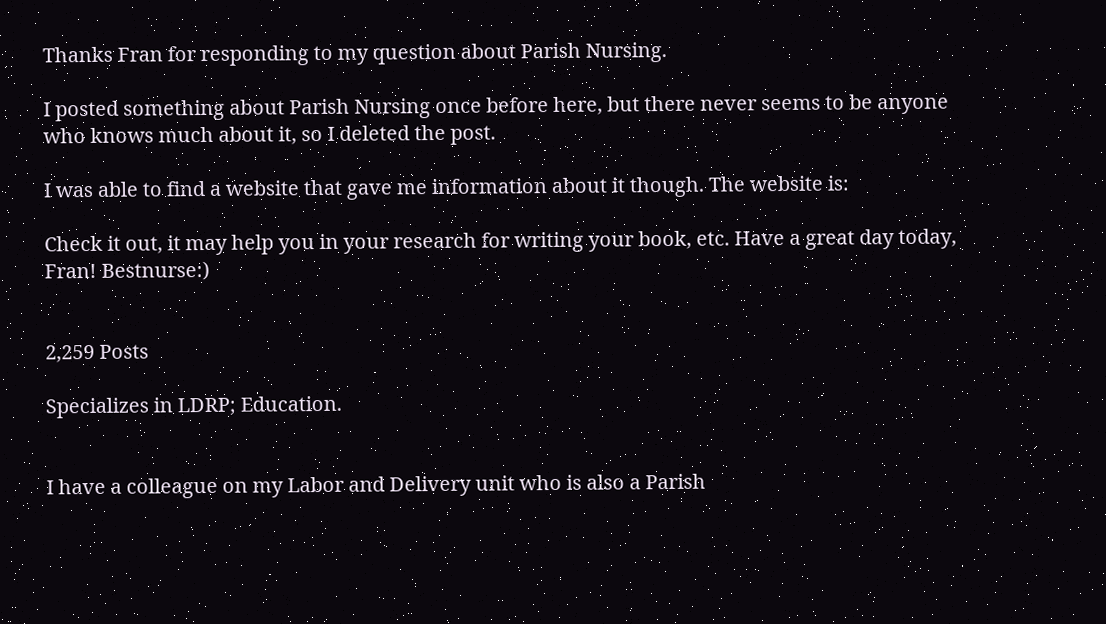Thanks Fran for responding to my question about Parish Nursing.

I posted something about Parish Nursing once before here, but there never seems to be anyone who knows much about it, so I deleted the post.

I was able to find a website that gave me information about it though. The website is:

Check it out, it may help you in your research for writing your book, etc. Have a great day today, Fran! Bestnurse:)


2,259 Posts

Specializes in LDRP; Education.


I have a colleague on my Labor and Delivery unit who is also a Parish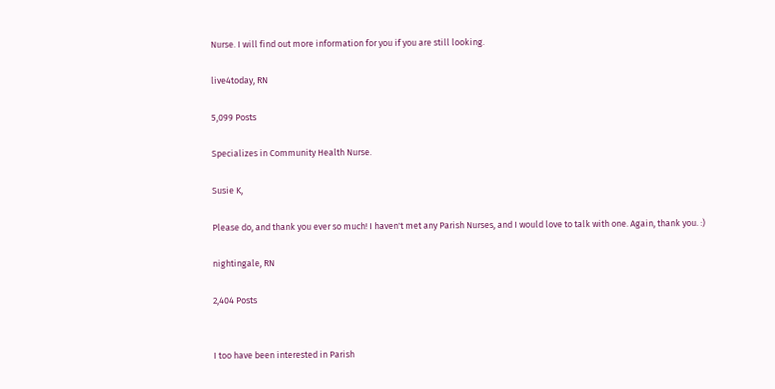Nurse. I will find out more information for you if you are still looking.

live4today, RN

5,099 Posts

Specializes in Community Health Nurse.

Susie K,

Please do, and thank you ever so much! I haven't met any Parish Nurses, and I would love to talk with one. Again, thank you. :)

nightingale, RN

2,404 Posts


I too have been interested in Parish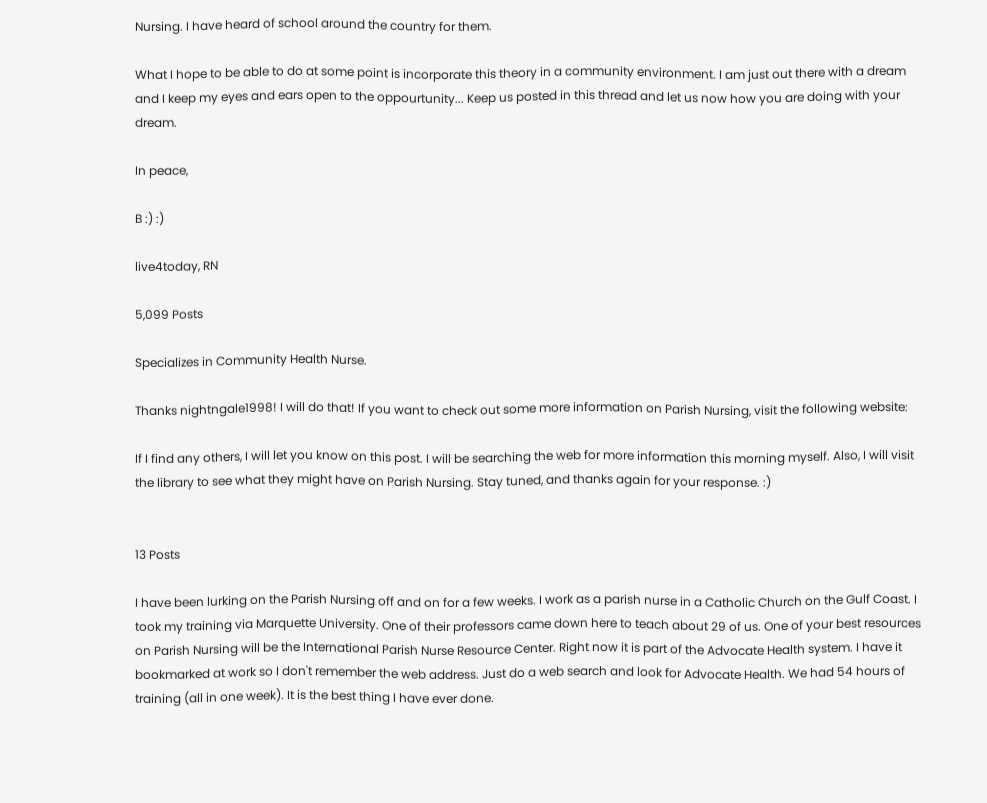Nursing. I have heard of school around the country for them.

What I hope to be able to do at some point is incorporate this theory in a community environment. I am just out there with a dream and I keep my eyes and ears open to the oppourtunity... Keep us posted in this thread and let us now how you are doing with your dream.

In peace,

B :) :)

live4today, RN

5,099 Posts

Specializes in Community Health Nurse.

Thanks nightngale1998! I will do that! If you want to check out some more information on Parish Nursing, visit the following website:

If I find any others, I will let you know on this post. I will be searching the web for more information this morning myself. Also, I will visit the library to see what they might have on Parish Nursing. Stay tuned, and thanks again for your response. :)


13 Posts

I have been lurking on the Parish Nursing off and on for a few weeks. I work as a parish nurse in a Catholic Church on the Gulf Coast. I took my training via Marquette University. One of their professors came down here to teach about 29 of us. One of your best resources on Parish Nursing will be the International Parish Nurse Resource Center. Right now it is part of the Advocate Health system. I have it bookmarked at work so I don't remember the web address. Just do a web search and look for Advocate Health. We had 54 hours of training (all in one week). It is the best thing I have ever done.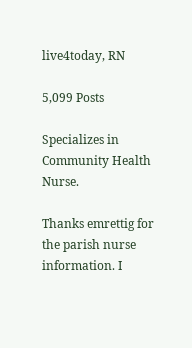live4today, RN

5,099 Posts

Specializes in Community Health Nurse.

Thanks emrettig for the parish nurse information. I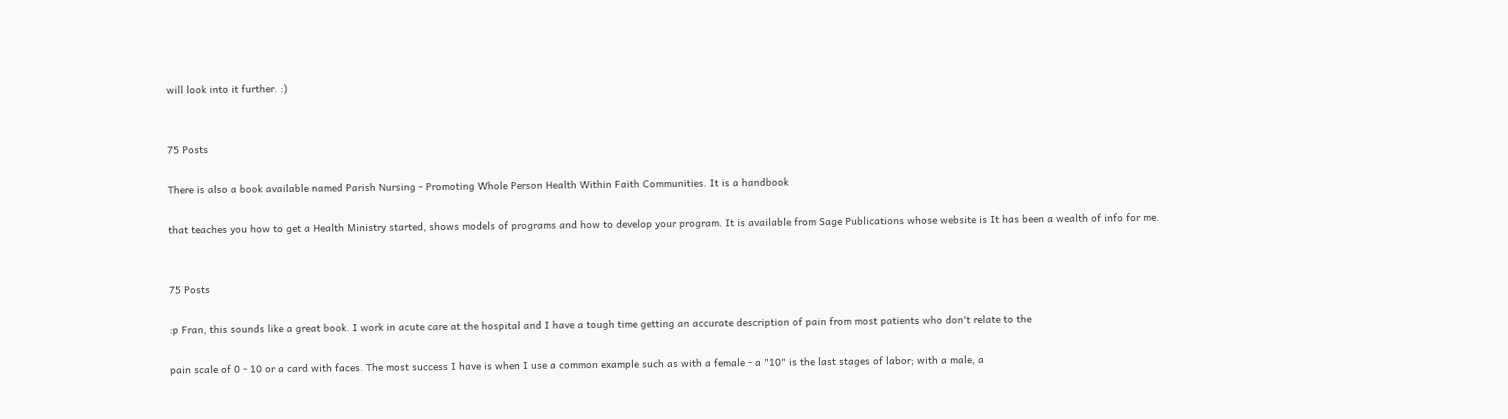will look into it further. :)


75 Posts

There is also a book available named Parish Nursing - Promoting Whole Person Health Within Faith Communities. It is a handbook

that teaches you how to get a Health Ministry started, shows models of programs and how to develop your program. It is available from Sage Publications whose website is It has been a wealth of info for me.


75 Posts

:p Fran, this sounds like a great book. I work in acute care at the hospital and I have a tough time getting an accurate description of pain from most patients who don't relate to the

pain scale of 0 - 10 or a card with faces. The most success I have is when I use a common example such as with a female - a "10" is the last stages of labor; with a male, a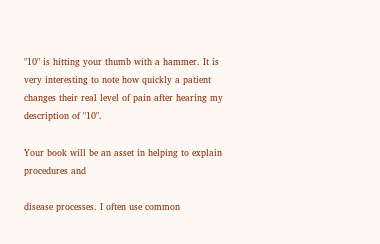"10" is hitting your thumb with a hammer. It is very interesting to note how quickly a patient changes their real level of pain after hearing my description of "10".

Your book will be an asset in helping to explain procedures and

disease processes. I often use common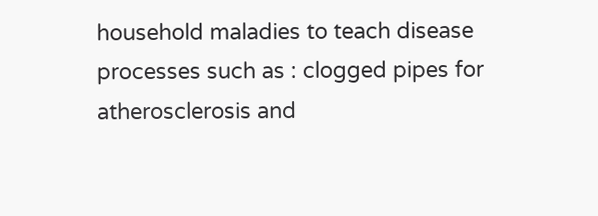household maladies to teach disease processes such as : clogged pipes for atherosclerosis and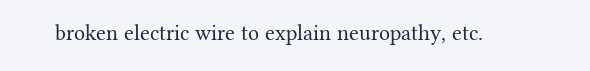broken electric wire to explain neuropathy, etc.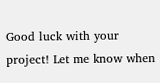Good luck with your project! Let me know when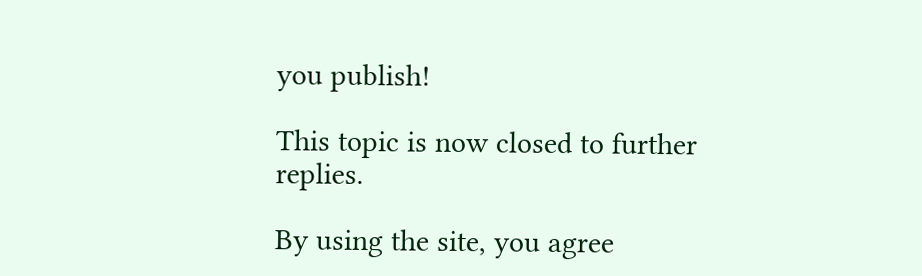you publish!

This topic is now closed to further replies.

By using the site, you agree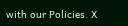with our Policies. X